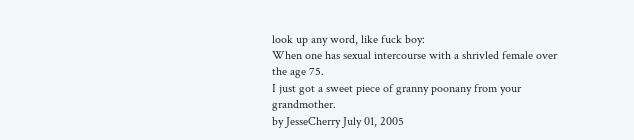look up any word, like fuck boy:
When one has sexual intercourse with a shrivled female over the age 75.
I just got a sweet piece of granny poonany from your grandmother.
by JesseCherry July 01, 2005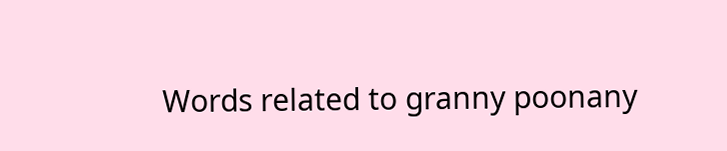Words related to granny poonany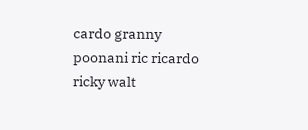cardo granny poonani ric ricardo ricky walt